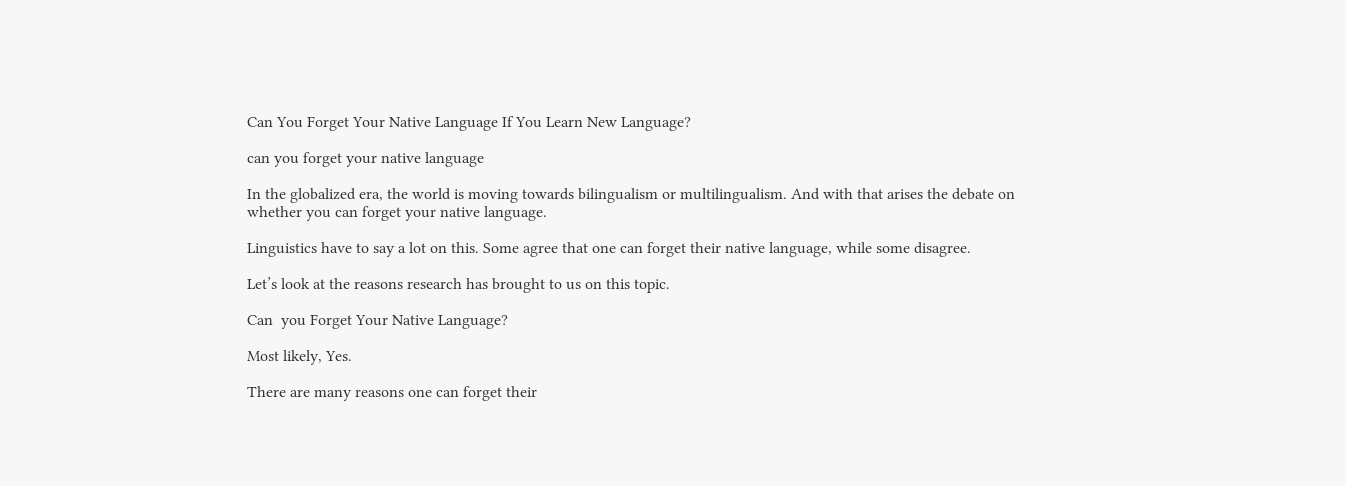Can You Forget Your Native Language If You Learn New Language?

can you forget your native language

In the globalized era, the world is moving towards bilingualism or multilingualism. And with that arises the debate on whether you can forget your native language.

Linguistics have to say a lot on this. Some agree that one can forget their native language, while some disagree.

Let’s look at the reasons research has brought to us on this topic.

Can  you Forget Your Native Language?

Most likely, Yes.

There are many reasons one can forget their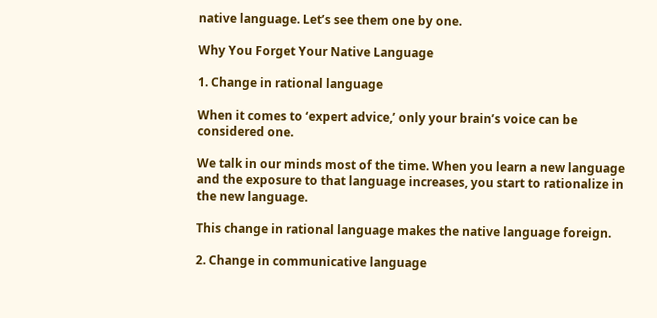native language. Let’s see them one by one.

Why You Forget Your Native Language

1. Change in rational language

When it comes to ‘expert advice,’ only your brain’s voice can be considered one.

We talk in our minds most of the time. When you learn a new language and the exposure to that language increases, you start to rationalize in the new language.

This change in rational language makes the native language foreign.

2. Change in communicative language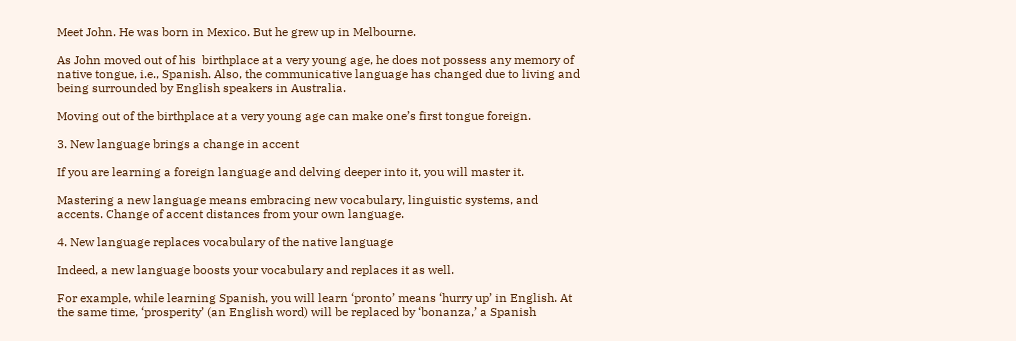Meet John. He was born in Mexico. But he grew up in Melbourne.

As John moved out of his  birthplace at a very young age, he does not possess any memory of native tongue, i.e., Spanish. Also, the communicative language has changed due to living and being surrounded by English speakers in Australia.

Moving out of the birthplace at a very young age can make one’s first tongue foreign.

3. New language brings a change in accent

If you are learning a foreign language and delving deeper into it, you will master it.

Mastering a new language means embracing new vocabulary, linguistic systems, and accents. Change of accent distances from your own language.

4. New language replaces vocabulary of the native language

Indeed, a new language boosts your vocabulary and replaces it as well.

For example, while learning Spanish, you will learn ‘pronto’ means ‘hurry up’ in English. At the same time, ‘prosperity’ (an English word) will be replaced by ‘bonanza,’ a Spanish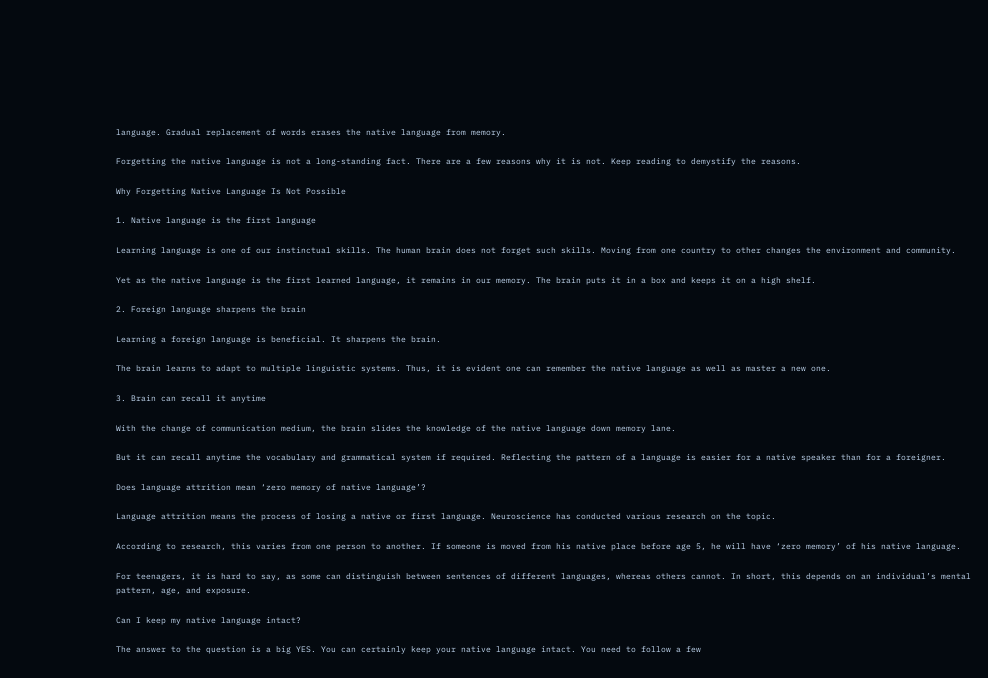language. Gradual replacement of words erases the native language from memory.

Forgetting the native language is not a long-standing fact. There are a few reasons why it is not. Keep reading to demystify the reasons.

Why Forgetting Native Language Is Not Possible

1. Native language is the first language

Learning language is one of our instinctual skills. The human brain does not forget such skills. Moving from one country to other changes the environment and community.

Yet as the native language is the first learned language, it remains in our memory. The brain puts it in a box and keeps it on a high shelf.

2. Foreign language sharpens the brain

Learning a foreign language is beneficial. It sharpens the brain.

The brain learns to adapt to multiple linguistic systems. Thus, it is evident one can remember the native language as well as master a new one.

3. Brain can recall it anytime

With the change of communication medium, the brain slides the knowledge of the native language down memory lane.

But it can recall anytime the vocabulary and grammatical system if required. Reflecting the pattern of a language is easier for a native speaker than for a foreigner.

Does language attrition mean ‘zero memory of native language’?

Language attrition means the process of losing a native or first language. Neuroscience has conducted various research on the topic.

According to research, this varies from one person to another. If someone is moved from his native place before age 5, he will have ‘zero memory’ of his native language.

For teenagers, it is hard to say, as some can distinguish between sentences of different languages, whereas others cannot. In short, this depends on an individual’s mental pattern, age, and exposure.

Can I keep my native language intact?

The answer to the question is a big YES. You can certainly keep your native language intact. You need to follow a few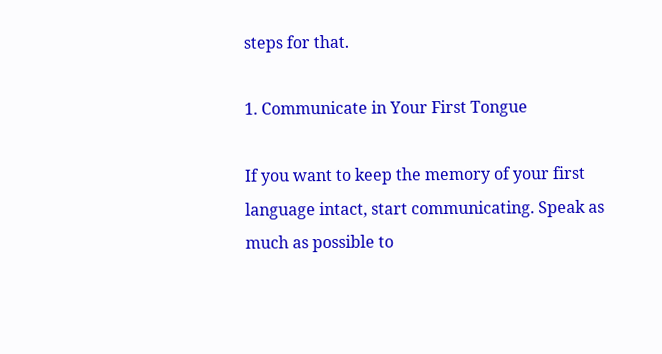steps for that.

1. Communicate in Your First Tongue

If you want to keep the memory of your first language intact, start communicating. Speak as much as possible to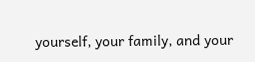yourself, your family, and your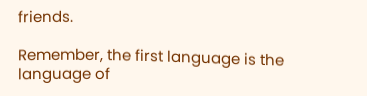friends.

Remember, the first language is the language of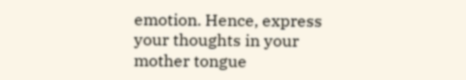emotion. Hence, express your thoughts in your mother tongue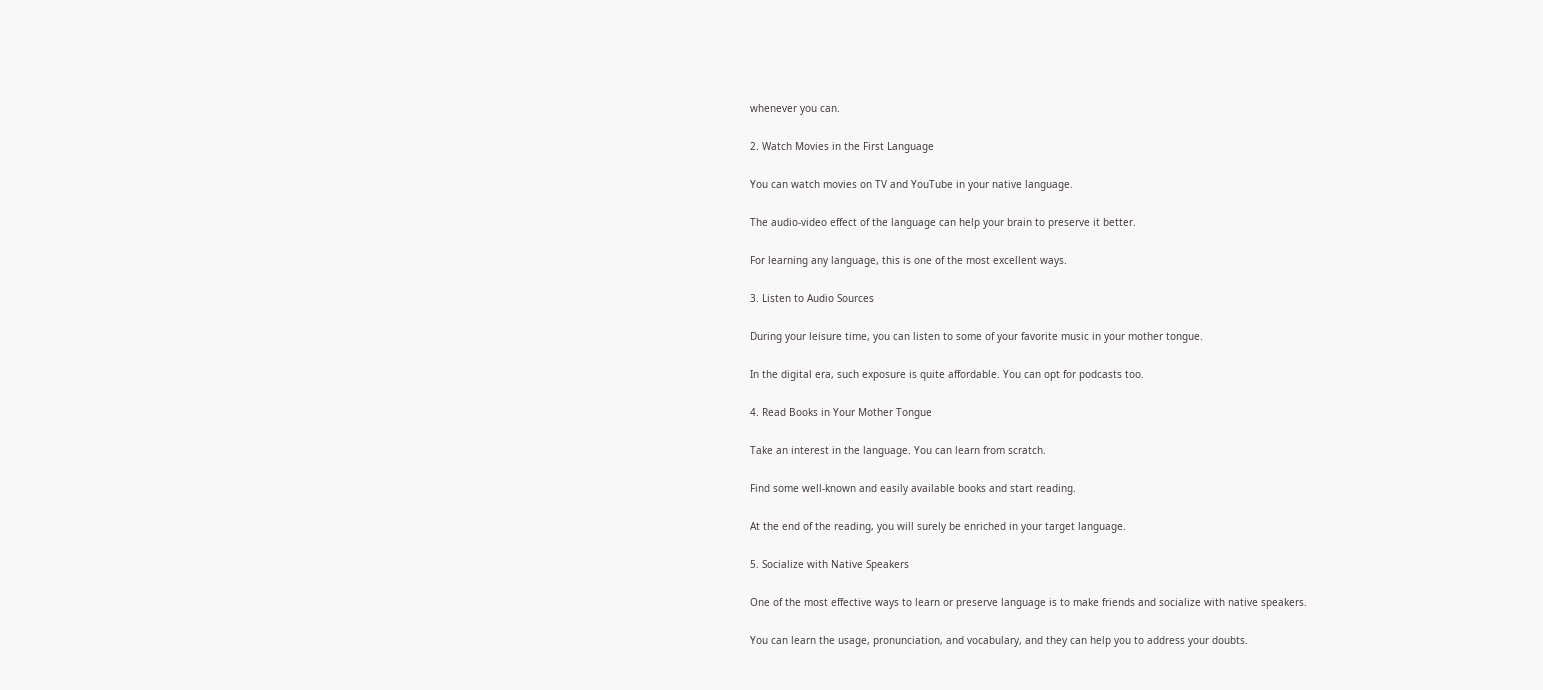whenever you can.

2. Watch Movies in the First Language

You can watch movies on TV and YouTube in your native language.

The audio-video effect of the language can help your brain to preserve it better.

For learning any language, this is one of the most excellent ways.

3. Listen to Audio Sources

During your leisure time, you can listen to some of your favorite music in your mother tongue.

In the digital era, such exposure is quite affordable. You can opt for podcasts too.

4. Read Books in Your Mother Tongue

Take an interest in the language. You can learn from scratch.

Find some well-known and easily available books and start reading.

At the end of the reading, you will surely be enriched in your target language.

5. Socialize with Native Speakers

One of the most effective ways to learn or preserve language is to make friends and socialize with native speakers.

You can learn the usage, pronunciation, and vocabulary, and they can help you to address your doubts.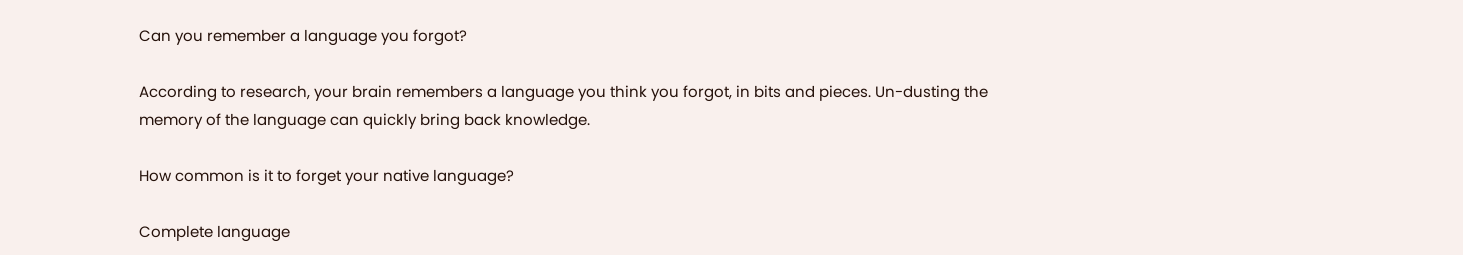Can you remember a language you forgot?

According to research, your brain remembers a language you think you forgot, in bits and pieces. Un-dusting the memory of the language can quickly bring back knowledge.

How common is it to forget your native language?

Complete language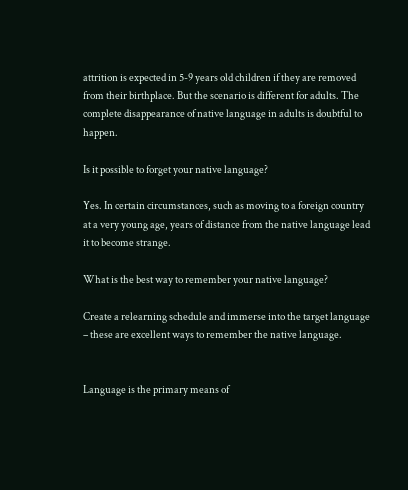attrition is expected in 5-9 years old children if they are removed from their birthplace. But the scenario is different for adults. The complete disappearance of native language in adults is doubtful to happen.

Is it possible to forget your native language?

Yes. In certain circumstances, such as moving to a foreign country at a very young age, years of distance from the native language lead it to become strange.

What is the best way to remember your native language?

Create a relearning schedule and immerse into the target language – these are excellent ways to remember the native language.


Language is the primary means of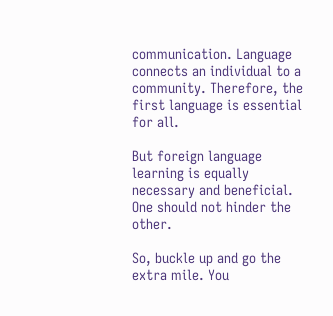communication. Language connects an individual to a community. Therefore, the first language is essential for all.

But foreign language learning is equally necessary and beneficial. One should not hinder the other.

So, buckle up and go the extra mile. You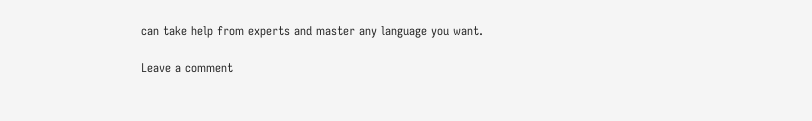can take help from experts and master any language you want.

Leave a comment